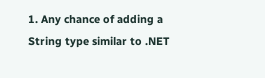1. Any chance of adding a String type similar to .NET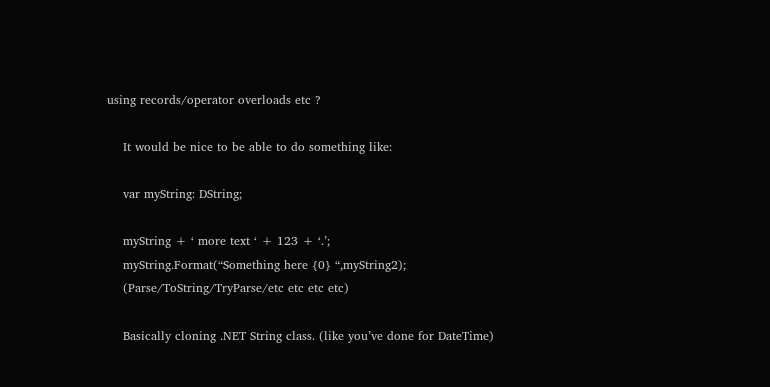using records/operator overloads etc ?

    It would be nice to be able to do something like:

    var myString: DString;

    myString + ‘ more text ‘ + 123 + ‘.’;
    myString.Format(“Something here {0} “,myString2);
    (Parse/ToString/TryParse/etc etc etc etc)

    Basically cloning .NET String class. (like you’ve done for DateTime)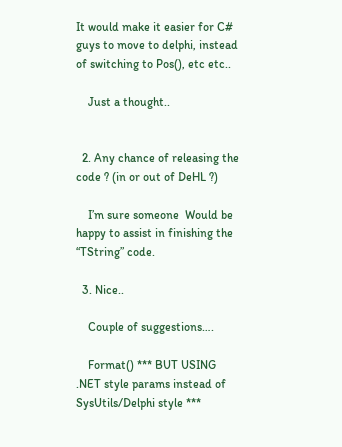It would make it easier for C# guys to move to delphi, instead of switching to Pos(), etc etc..

    Just a thought..


  2. Any chance of releasing the code ? (in or out of DeHL ?)

    I’m sure someone  Would be happy to assist in finishing the “TString” code.

  3. Nice..

    Couple of suggestions….

    Format() *** BUT USING .NET style params instead of SysUtils/Delphi style ***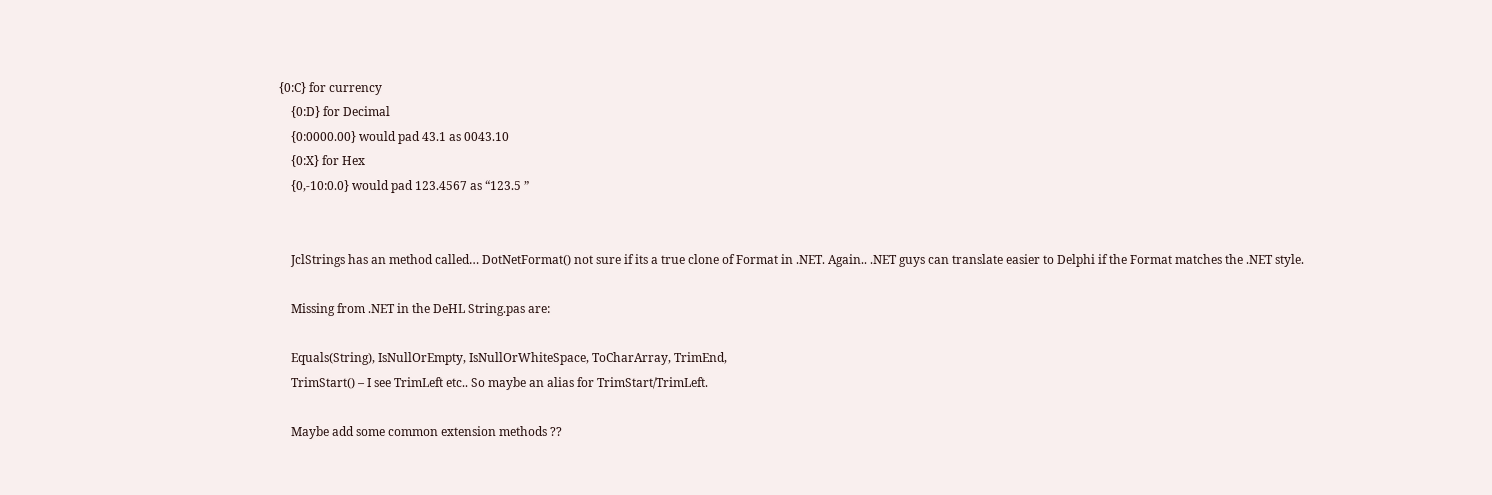{0:C} for currency
    {0:D} for Decimal
    {0:0000.00} would pad 43.1 as 0043.10
    {0:X} for Hex
    {0,-10:0.0} would pad 123.4567 as “123.5 ”


    JclStrings has an method called… DotNetFormat() not sure if its a true clone of Format in .NET. Again.. .NET guys can translate easier to Delphi if the Format matches the .NET style.

    Missing from .NET in the DeHL String.pas are:

    Equals(String), IsNullOrEmpty, IsNullOrWhiteSpace, ToCharArray, TrimEnd,
    TrimStart() – I see TrimLeft etc.. So maybe an alias for TrimStart/TrimLeft.

    Maybe add some common extension methods ??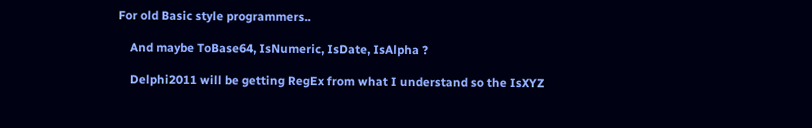For old Basic style programmers..

    And maybe ToBase64, IsNumeric, IsDate, IsAlpha ?

    Delphi2011 will be getting RegEx from what I understand so the IsXYZ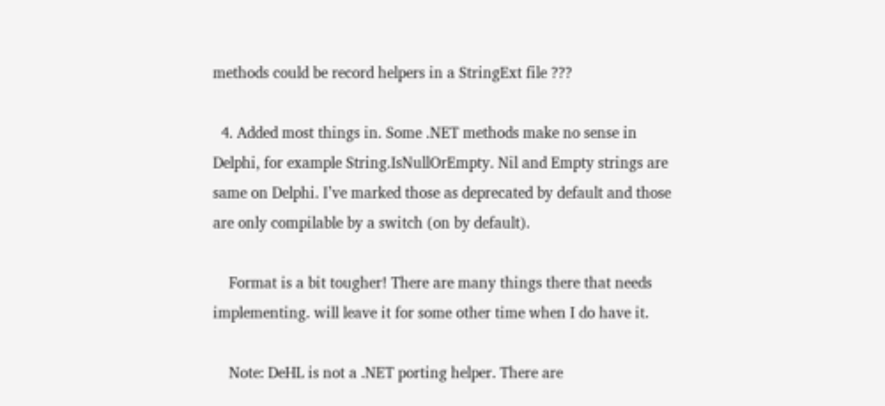methods could be record helpers in a StringExt file ???

  4. Added most things in. Some .NET methods make no sense in Delphi, for example String.IsNullOrEmpty. Nil and Empty strings are same on Delphi. I’ve marked those as deprecated by default and those are only compilable by a switch (on by default).

    Format is a bit tougher! There are many things there that needs implementing. will leave it for some other time when I do have it.

    Note: DeHL is not a .NET porting helper. There are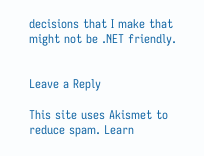decisions that I make that might not be .NET friendly.


Leave a Reply

This site uses Akismet to reduce spam. Learn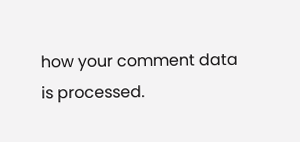how your comment data is processed.